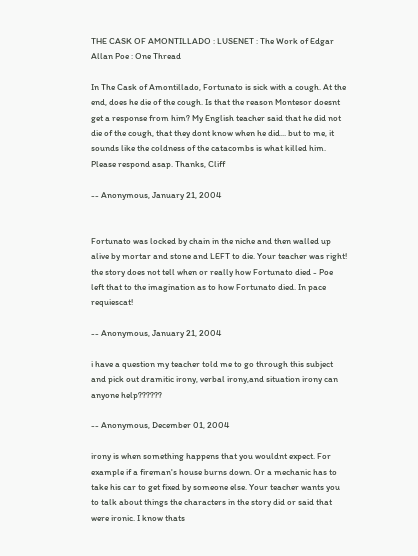THE CASK OF AMONTILLADO : LUSENET : The Work of Edgar Allan Poe : One Thread

In The Cask of Amontillado, Fortunato is sick with a cough. At the end, does he die of the cough. Is that the reason Montesor doesnt get a response from him? My English teacher said that he did not die of the cough, that they dont know when he did... but to me, it sounds like the coldness of the catacombs is what killed him. Please respond asap. Thanks, Cliff

-- Anonymous, January 21, 2004


Fortunato was locked by chain in the niche and then walled up alive by mortar and stone and LEFT to die. Your teacher was right! the story does not tell when or really how Fortunato died - Poe left that to the imagination as to how Fortunato died. In pace requiescat!

-- Anonymous, January 21, 2004

i have a question my teacher told me to go through this subject and pick out dramitic irony, verbal irony,and situation irony can anyone help??????

-- Anonymous, December 01, 2004

irony is when something happens that you wouldnt expect. For example if a fireman's house burns down. Or a mechanic has to take his car to get fixed by someone else. Your teacher wants you to talk about things the characters in the story did or said that were ironic. I know thats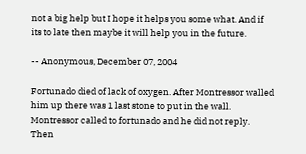not a big help but I hope it helps you some what. And if its to late then maybe it will help you in the future.

-- Anonymous, December 07, 2004

Fortunado died of lack of oxygen. After Montressor walled him up there was 1 last stone to put in the wall. Montressor called to fortunado and he did not reply. Then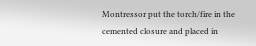Montressor put the torch/fire in the cemented closure and placed in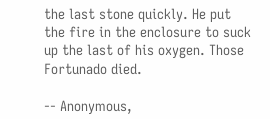the last stone quickly. He put the fire in the enclosure to suck up the last of his oxygen. Those Fortunado died.

-- Anonymous,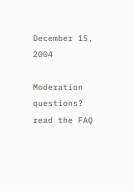December 15, 2004

Moderation questions? read the FAQ